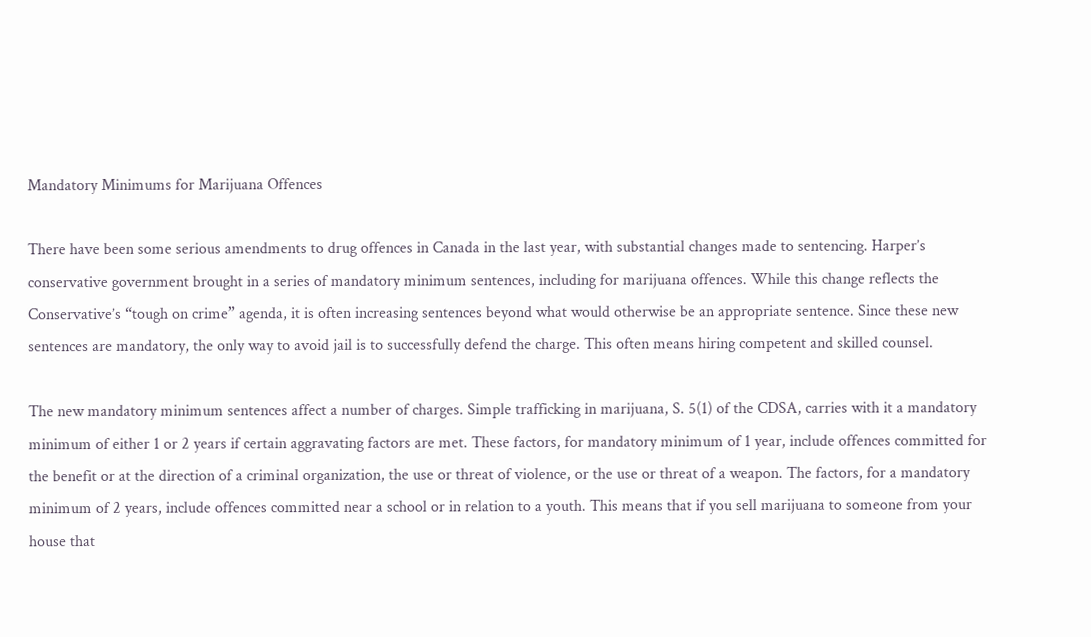Mandatory Minimums for Marijuana Offences

There have been some serious amendments to drug offences in Canada in the last year, with substantial changes made to sentencing. Harper’s conservative government brought in a series of mandatory minimum sentences, including for marijuana offences. While this change reflects the Conservative’s “tough on crime” agenda, it is often increasing sentences beyond what would otherwise be an appropriate sentence. Since these new sentences are mandatory, the only way to avoid jail is to successfully defend the charge. This often means hiring competent and skilled counsel.

The new mandatory minimum sentences affect a number of charges. Simple trafficking in marijuana, S. 5(1) of the CDSA, carries with it a mandatory minimum of either 1 or 2 years if certain aggravating factors are met. These factors, for mandatory minimum of 1 year, include offences committed for the benefit or at the direction of a criminal organization, the use or threat of violence, or the use or threat of a weapon. The factors, for a mandatory minimum of 2 years, include offences committed near a school or in relation to a youth. This means that if you sell marijuana to someone from your house that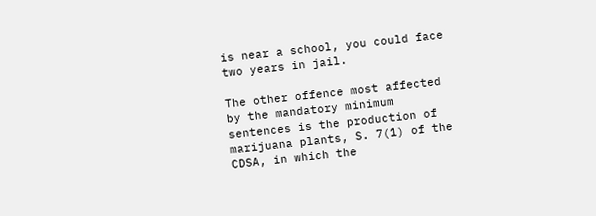is near a school, you could face two years in jail.

The other offence most affected by the mandatory minimum sentences is the production of marijuana plants, S. 7(1) of the CDSA, in which the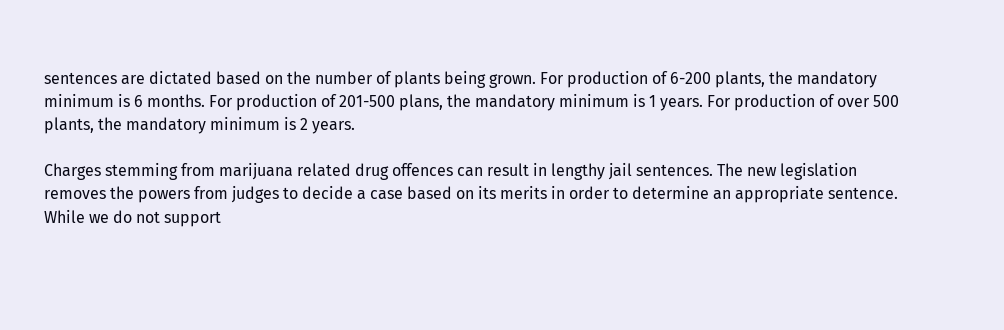sentences are dictated based on the number of plants being grown. For production of 6-200 plants, the mandatory minimum is 6 months. For production of 201-500 plans, the mandatory minimum is 1 years. For production of over 500 plants, the mandatory minimum is 2 years.

Charges stemming from marijuana related drug offences can result in lengthy jail sentences. The new legislation removes the powers from judges to decide a case based on its merits in order to determine an appropriate sentence. While we do not support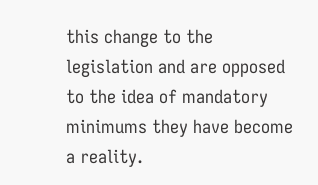this change to the legislation and are opposed to the idea of mandatory minimums they have become a reality.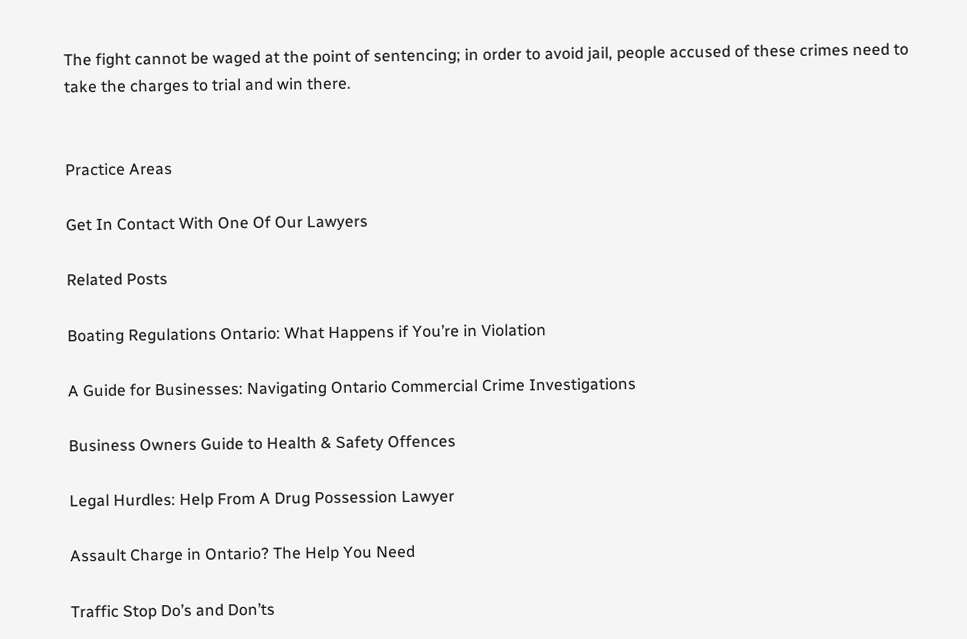The fight cannot be waged at the point of sentencing; in order to avoid jail, people accused of these crimes need to take the charges to trial and win there.


Practice Areas

Get In Contact With One Of Our Lawyers

Related Posts

Boating Regulations Ontario: What Happens if You’re in Violation

A Guide for Businesses: Navigating Ontario Commercial Crime Investigations

Business Owners Guide to Health & Safety Offences

Legal Hurdles: Help From A Drug Possession Lawyer

Assault Charge in Ontario? The Help You Need

Traffic Stop Do’s and Don’ts